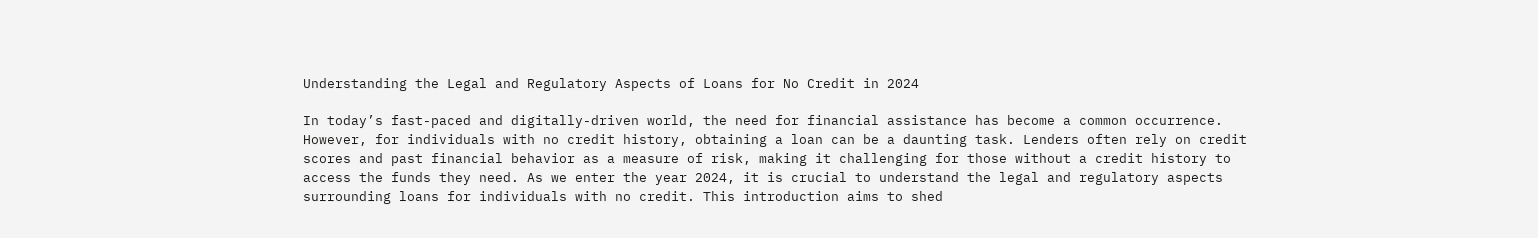Understanding the Legal and Regulatory Aspects of Loans for No Credit in 2024

In today’s fast-paced and digitally-driven world, the need for financial assistance has become a common occurrence. However, for individuals with no credit history, obtaining a loan can be a daunting task. Lenders often rely on credit scores and past financial behavior as a measure of risk, making it challenging for those without a credit history to access the funds they need. As we enter the year 2024, it is crucial to understand the legal and regulatory aspects surrounding loans for individuals with no credit. This introduction aims to shed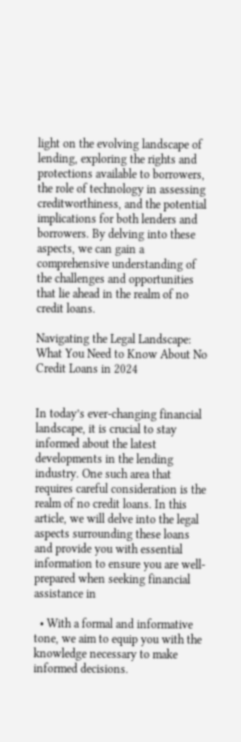light on the evolving landscape of lending, exploring the rights and protections available to borrowers, the role of technology in assessing creditworthiness, and the potential implications for both lenders and borrowers. By delving into these aspects, we can gain a comprehensive understanding of the challenges and opportunities that lie ahead in the realm of no credit loans.

Navigating the Legal Landscape: What You Need to Know About No Credit Loans in 2024


In today’s ever-changing financial landscape, it is crucial to stay informed about the latest developments in the lending industry. One such area that requires careful consideration is the realm of no credit loans. In this article, we will delve into the legal aspects surrounding these loans and provide you with essential information to ensure you are well-prepared when seeking financial assistance in

  • With a formal and informative tone, we aim to equip you with the knowledge necessary to make informed decisions.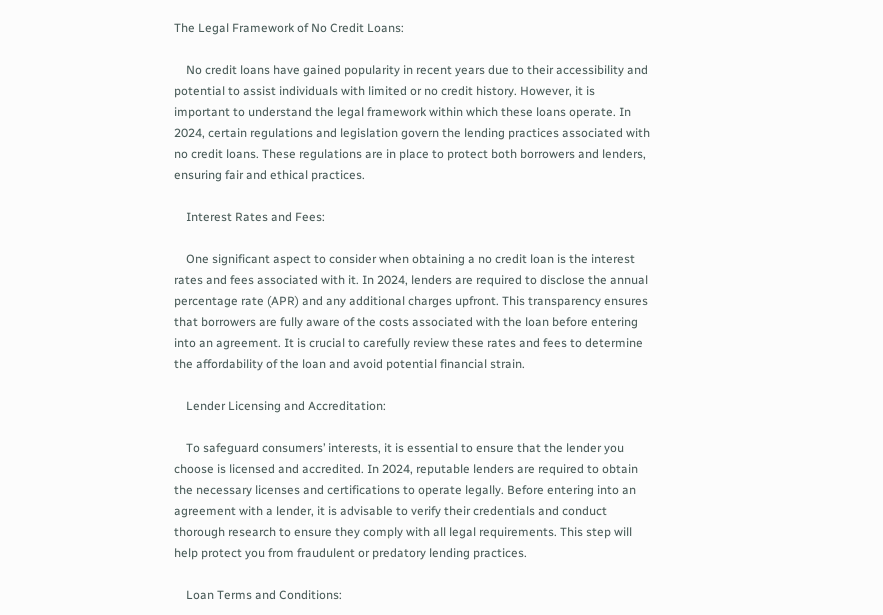The Legal Framework of No Credit Loans:

    No credit loans have gained popularity in recent years due to their accessibility and potential to assist individuals with limited or no credit history. However, it is important to understand the legal framework within which these loans operate. In 2024, certain regulations and legislation govern the lending practices associated with no credit loans. These regulations are in place to protect both borrowers and lenders, ensuring fair and ethical practices.

    Interest Rates and Fees:

    One significant aspect to consider when obtaining a no credit loan is the interest rates and fees associated with it. In 2024, lenders are required to disclose the annual percentage rate (APR) and any additional charges upfront. This transparency ensures that borrowers are fully aware of the costs associated with the loan before entering into an agreement. It is crucial to carefully review these rates and fees to determine the affordability of the loan and avoid potential financial strain.

    Lender Licensing and Accreditation:

    To safeguard consumers’ interests, it is essential to ensure that the lender you choose is licensed and accredited. In 2024, reputable lenders are required to obtain the necessary licenses and certifications to operate legally. Before entering into an agreement with a lender, it is advisable to verify their credentials and conduct thorough research to ensure they comply with all legal requirements. This step will help protect you from fraudulent or predatory lending practices.

    Loan Terms and Conditions: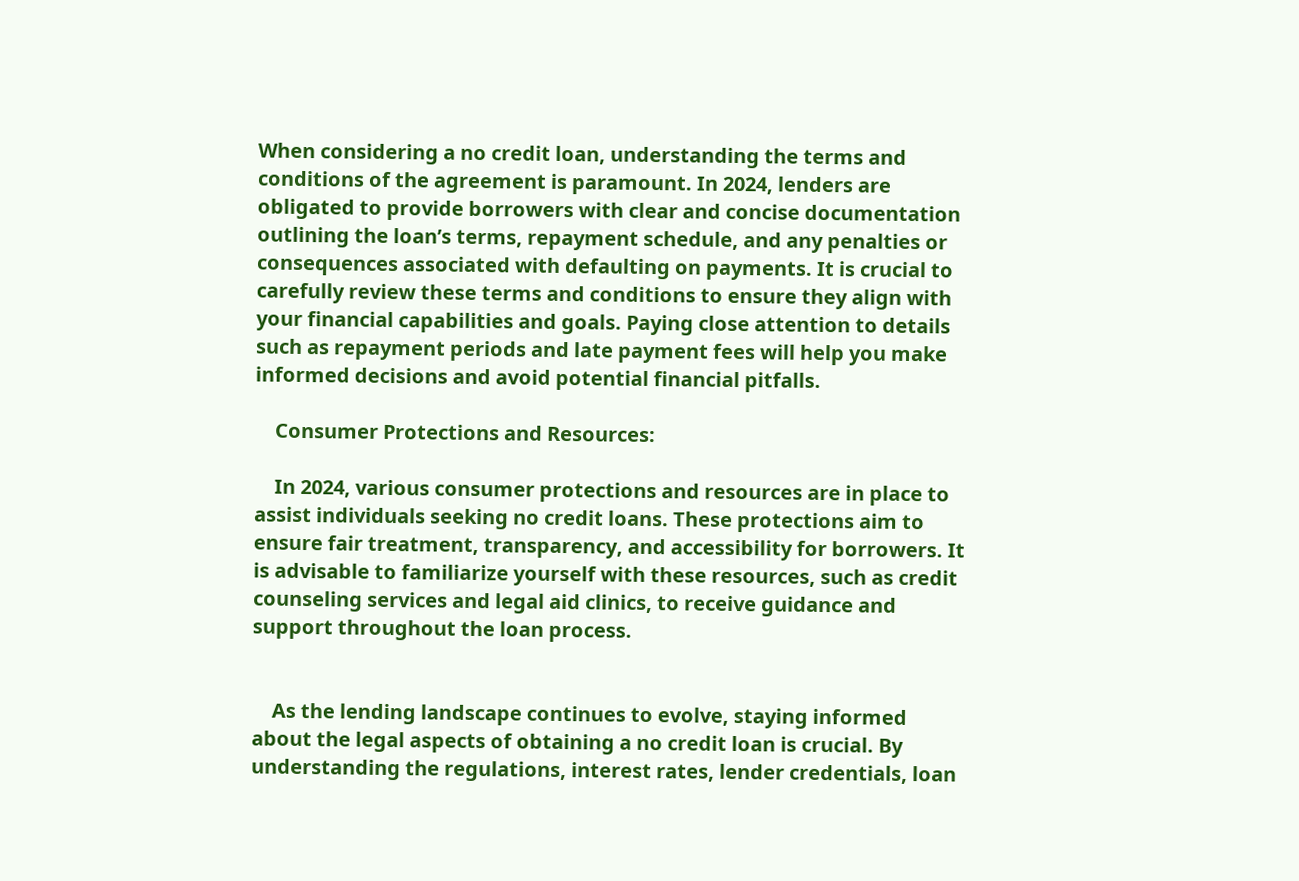When considering a no credit loan, understanding the terms and conditions of the agreement is paramount. In 2024, lenders are obligated to provide borrowers with clear and concise documentation outlining the loan’s terms, repayment schedule, and any penalties or consequences associated with defaulting on payments. It is crucial to carefully review these terms and conditions to ensure they align with your financial capabilities and goals. Paying close attention to details such as repayment periods and late payment fees will help you make informed decisions and avoid potential financial pitfalls.

    Consumer Protections and Resources:

    In 2024, various consumer protections and resources are in place to assist individuals seeking no credit loans. These protections aim to ensure fair treatment, transparency, and accessibility for borrowers. It is advisable to familiarize yourself with these resources, such as credit counseling services and legal aid clinics, to receive guidance and support throughout the loan process.


    As the lending landscape continues to evolve, staying informed about the legal aspects of obtaining a no credit loan is crucial. By understanding the regulations, interest rates, lender credentials, loan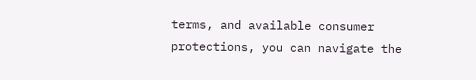terms, and available consumer protections, you can navigate the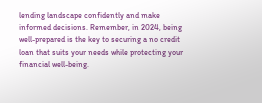lending landscape confidently and make informed decisions. Remember, in 2024, being well-prepared is the key to securing a no credit loan that suits your needs while protecting your financial well-being.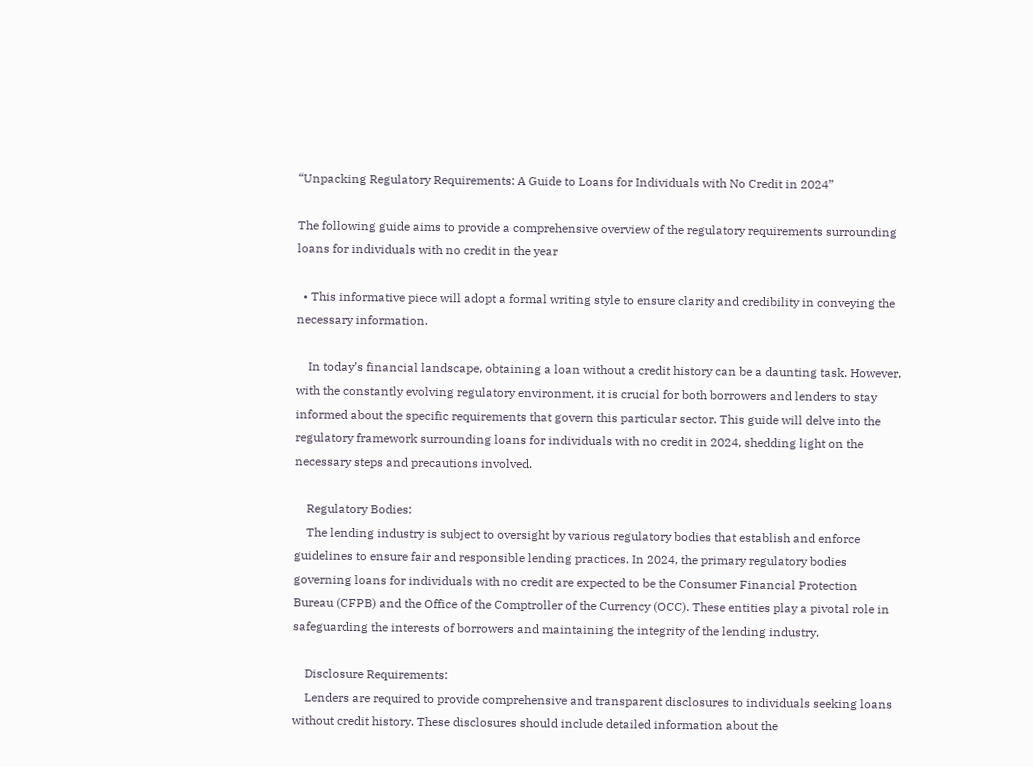“Unpacking Regulatory Requirements: A Guide to Loans for Individuals with No Credit in 2024”

The following guide aims to provide a comprehensive overview of the regulatory requirements surrounding loans for individuals with no credit in the year

  • This informative piece will adopt a formal writing style to ensure clarity and credibility in conveying the necessary information.

    In today’s financial landscape, obtaining a loan without a credit history can be a daunting task. However, with the constantly evolving regulatory environment, it is crucial for both borrowers and lenders to stay informed about the specific requirements that govern this particular sector. This guide will delve into the regulatory framework surrounding loans for individuals with no credit in 2024, shedding light on the necessary steps and precautions involved.

    Regulatory Bodies:
    The lending industry is subject to oversight by various regulatory bodies that establish and enforce guidelines to ensure fair and responsible lending practices. In 2024, the primary regulatory bodies governing loans for individuals with no credit are expected to be the Consumer Financial Protection Bureau (CFPB) and the Office of the Comptroller of the Currency (OCC). These entities play a pivotal role in safeguarding the interests of borrowers and maintaining the integrity of the lending industry.

    Disclosure Requirements:
    Lenders are required to provide comprehensive and transparent disclosures to individuals seeking loans without credit history. These disclosures should include detailed information about the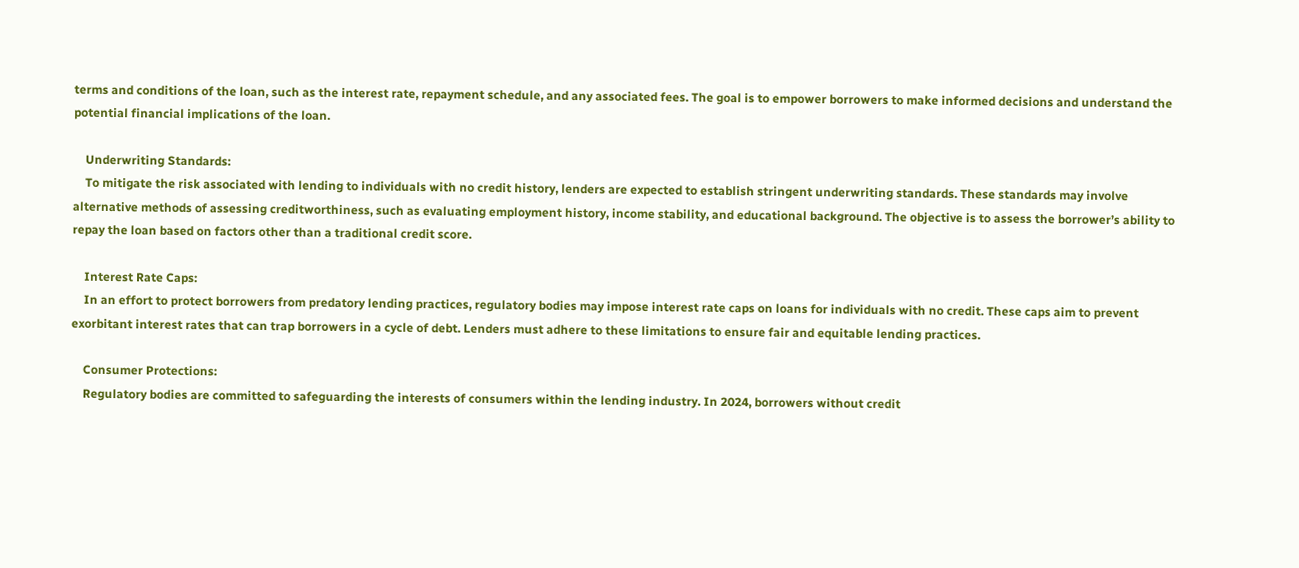terms and conditions of the loan, such as the interest rate, repayment schedule, and any associated fees. The goal is to empower borrowers to make informed decisions and understand the potential financial implications of the loan.

    Underwriting Standards:
    To mitigate the risk associated with lending to individuals with no credit history, lenders are expected to establish stringent underwriting standards. These standards may involve alternative methods of assessing creditworthiness, such as evaluating employment history, income stability, and educational background. The objective is to assess the borrower’s ability to repay the loan based on factors other than a traditional credit score.

    Interest Rate Caps:
    In an effort to protect borrowers from predatory lending practices, regulatory bodies may impose interest rate caps on loans for individuals with no credit. These caps aim to prevent exorbitant interest rates that can trap borrowers in a cycle of debt. Lenders must adhere to these limitations to ensure fair and equitable lending practices.

    Consumer Protections:
    Regulatory bodies are committed to safeguarding the interests of consumers within the lending industry. In 2024, borrowers without credit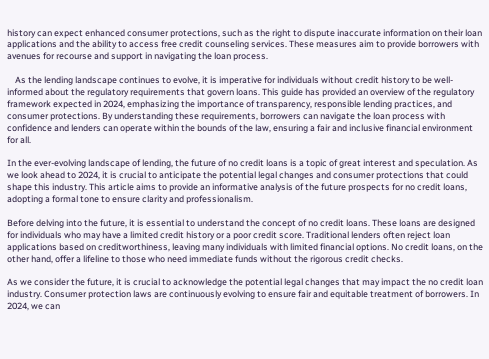history can expect enhanced consumer protections, such as the right to dispute inaccurate information on their loan applications and the ability to access free credit counseling services. These measures aim to provide borrowers with avenues for recourse and support in navigating the loan process.

    As the lending landscape continues to evolve, it is imperative for individuals without credit history to be well-informed about the regulatory requirements that govern loans. This guide has provided an overview of the regulatory framework expected in 2024, emphasizing the importance of transparency, responsible lending practices, and consumer protections. By understanding these requirements, borrowers can navigate the loan process with confidence and lenders can operate within the bounds of the law, ensuring a fair and inclusive financial environment for all.

In the ever-evolving landscape of lending, the future of no credit loans is a topic of great interest and speculation. As we look ahead to 2024, it is crucial to anticipate the potential legal changes and consumer protections that could shape this industry. This article aims to provide an informative analysis of the future prospects for no credit loans, adopting a formal tone to ensure clarity and professionalism.

Before delving into the future, it is essential to understand the concept of no credit loans. These loans are designed for individuals who may have a limited credit history or a poor credit score. Traditional lenders often reject loan applications based on creditworthiness, leaving many individuals with limited financial options. No credit loans, on the other hand, offer a lifeline to those who need immediate funds without the rigorous credit checks.

As we consider the future, it is crucial to acknowledge the potential legal changes that may impact the no credit loan industry. Consumer protection laws are continuously evolving to ensure fair and equitable treatment of borrowers. In 2024, we can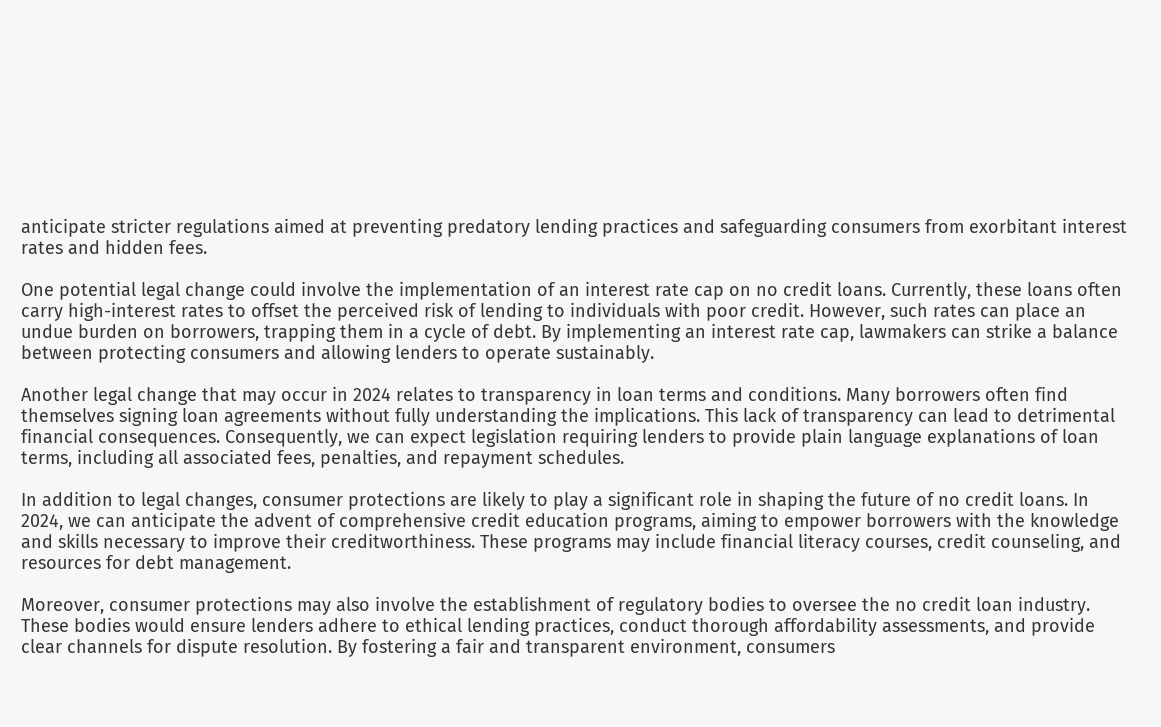anticipate stricter regulations aimed at preventing predatory lending practices and safeguarding consumers from exorbitant interest rates and hidden fees.

One potential legal change could involve the implementation of an interest rate cap on no credit loans. Currently, these loans often carry high-interest rates to offset the perceived risk of lending to individuals with poor credit. However, such rates can place an undue burden on borrowers, trapping them in a cycle of debt. By implementing an interest rate cap, lawmakers can strike a balance between protecting consumers and allowing lenders to operate sustainably.

Another legal change that may occur in 2024 relates to transparency in loan terms and conditions. Many borrowers often find themselves signing loan agreements without fully understanding the implications. This lack of transparency can lead to detrimental financial consequences. Consequently, we can expect legislation requiring lenders to provide plain language explanations of loan terms, including all associated fees, penalties, and repayment schedules.

In addition to legal changes, consumer protections are likely to play a significant role in shaping the future of no credit loans. In 2024, we can anticipate the advent of comprehensive credit education programs, aiming to empower borrowers with the knowledge and skills necessary to improve their creditworthiness. These programs may include financial literacy courses, credit counseling, and resources for debt management.

Moreover, consumer protections may also involve the establishment of regulatory bodies to oversee the no credit loan industry. These bodies would ensure lenders adhere to ethical lending practices, conduct thorough affordability assessments, and provide clear channels for dispute resolution. By fostering a fair and transparent environment, consumers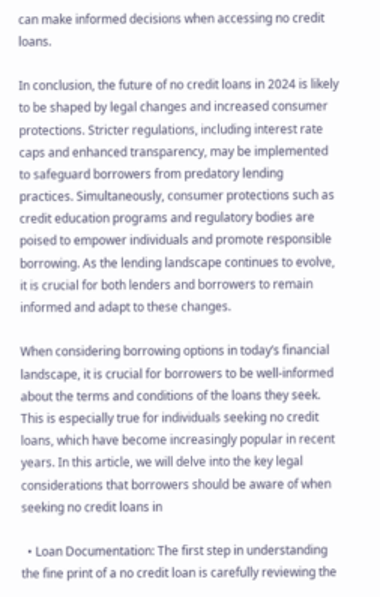can make informed decisions when accessing no credit loans.

In conclusion, the future of no credit loans in 2024 is likely to be shaped by legal changes and increased consumer protections. Stricter regulations, including interest rate caps and enhanced transparency, may be implemented to safeguard borrowers from predatory lending practices. Simultaneously, consumer protections such as credit education programs and regulatory bodies are poised to empower individuals and promote responsible borrowing. As the lending landscape continues to evolve, it is crucial for both lenders and borrowers to remain informed and adapt to these changes.

When considering borrowing options in today’s financial landscape, it is crucial for borrowers to be well-informed about the terms and conditions of the loans they seek. This is especially true for individuals seeking no credit loans, which have become increasingly popular in recent years. In this article, we will delve into the key legal considerations that borrowers should be aware of when seeking no credit loans in

  • Loan Documentation: The first step in understanding the fine print of a no credit loan is carefully reviewing the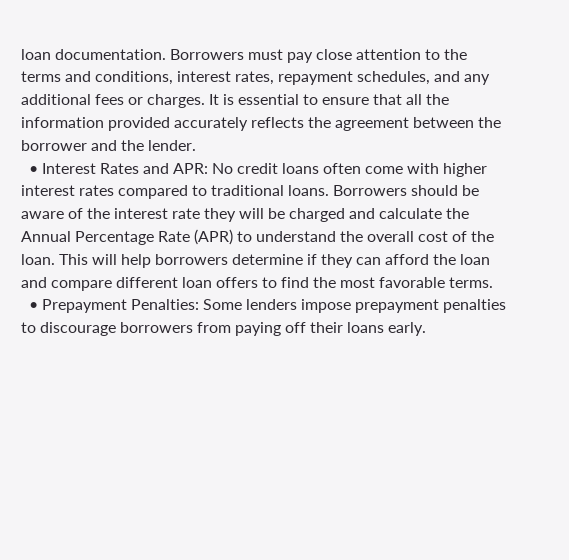loan documentation. Borrowers must pay close attention to the terms and conditions, interest rates, repayment schedules, and any additional fees or charges. It is essential to ensure that all the information provided accurately reflects the agreement between the borrower and the lender.
  • Interest Rates and APR: No credit loans often come with higher interest rates compared to traditional loans. Borrowers should be aware of the interest rate they will be charged and calculate the Annual Percentage Rate (APR) to understand the overall cost of the loan. This will help borrowers determine if they can afford the loan and compare different loan offers to find the most favorable terms.
  • Prepayment Penalties: Some lenders impose prepayment penalties to discourage borrowers from paying off their loans early.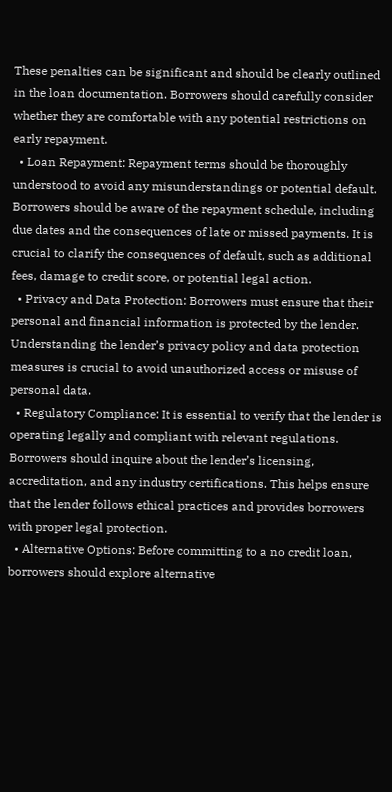These penalties can be significant and should be clearly outlined in the loan documentation. Borrowers should carefully consider whether they are comfortable with any potential restrictions on early repayment.
  • Loan Repayment: Repayment terms should be thoroughly understood to avoid any misunderstandings or potential default. Borrowers should be aware of the repayment schedule, including due dates and the consequences of late or missed payments. It is crucial to clarify the consequences of default, such as additional fees, damage to credit score, or potential legal action.
  • Privacy and Data Protection: Borrowers must ensure that their personal and financial information is protected by the lender. Understanding the lender’s privacy policy and data protection measures is crucial to avoid unauthorized access or misuse of personal data.
  • Regulatory Compliance: It is essential to verify that the lender is operating legally and compliant with relevant regulations. Borrowers should inquire about the lender’s licensing, accreditation, and any industry certifications. This helps ensure that the lender follows ethical practices and provides borrowers with proper legal protection.
  • Alternative Options: Before committing to a no credit loan, borrowers should explore alternative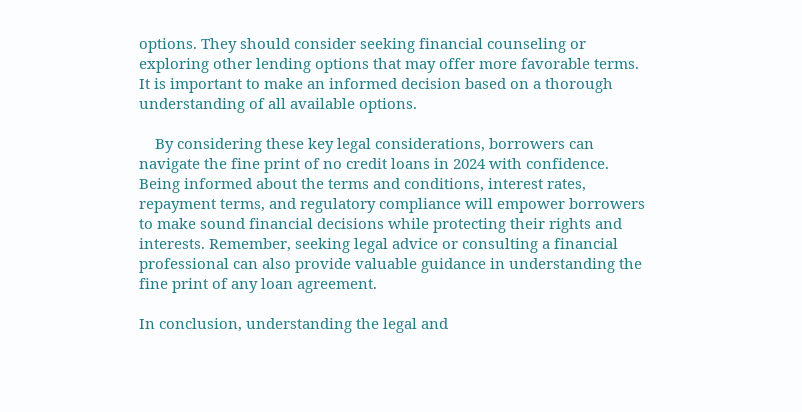options. They should consider seeking financial counseling or exploring other lending options that may offer more favorable terms. It is important to make an informed decision based on a thorough understanding of all available options.

    By considering these key legal considerations, borrowers can navigate the fine print of no credit loans in 2024 with confidence. Being informed about the terms and conditions, interest rates, repayment terms, and regulatory compliance will empower borrowers to make sound financial decisions while protecting their rights and interests. Remember, seeking legal advice or consulting a financial professional can also provide valuable guidance in understanding the fine print of any loan agreement.

In conclusion, understanding the legal and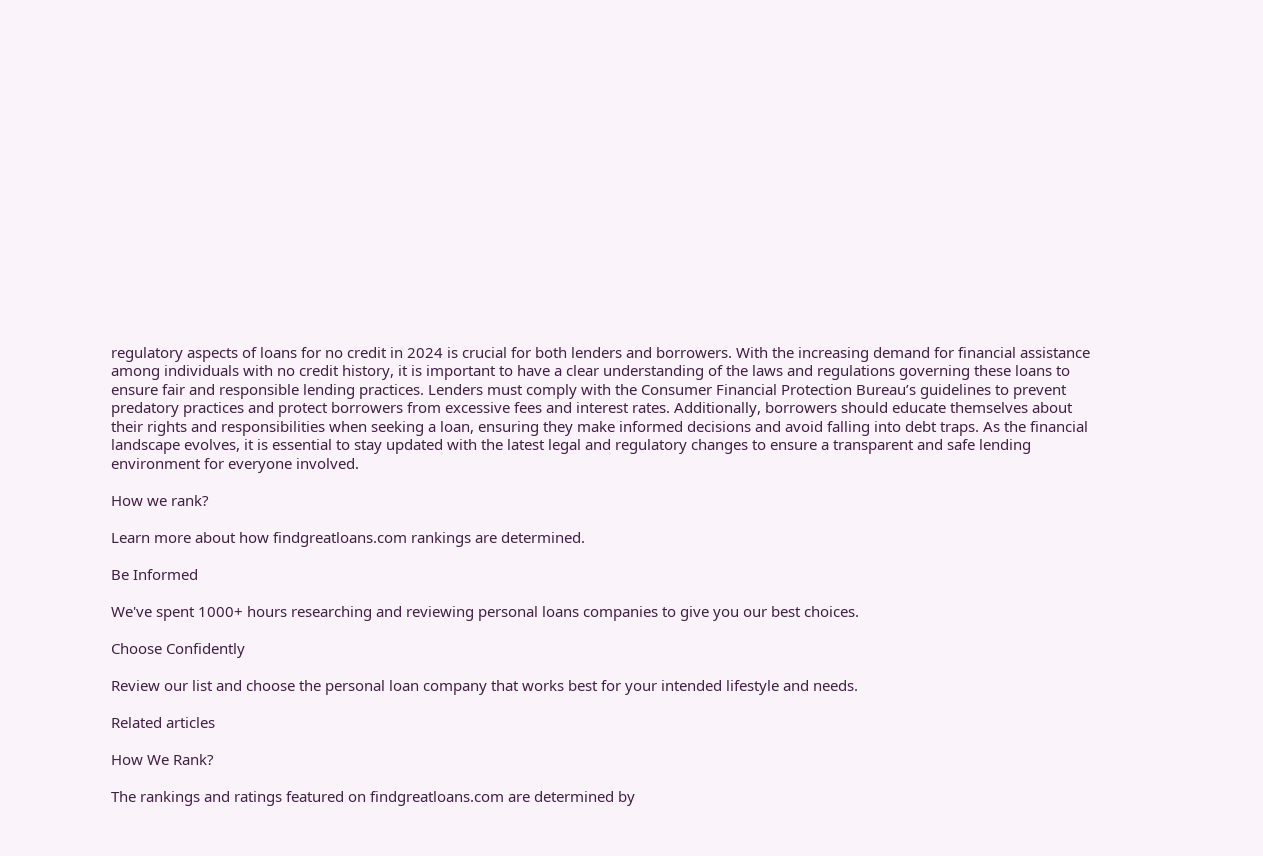regulatory aspects of loans for no credit in 2024 is crucial for both lenders and borrowers. With the increasing demand for financial assistance among individuals with no credit history, it is important to have a clear understanding of the laws and regulations governing these loans to ensure fair and responsible lending practices. Lenders must comply with the Consumer Financial Protection Bureau’s guidelines to prevent predatory practices and protect borrowers from excessive fees and interest rates. Additionally, borrowers should educate themselves about their rights and responsibilities when seeking a loan, ensuring they make informed decisions and avoid falling into debt traps. As the financial landscape evolves, it is essential to stay updated with the latest legal and regulatory changes to ensure a transparent and safe lending environment for everyone involved.

How we rank?

Learn more about how findgreatloans.com rankings are determined.

Be Informed

We've spent 1000+ hours researching and reviewing personal loans companies to give you our best choices.

Choose Confidently

Review our list and choose the personal loan company that works best for your intended lifestyle and needs.

Related articles

How We Rank?

The rankings and ratings featured on findgreatloans.com are determined by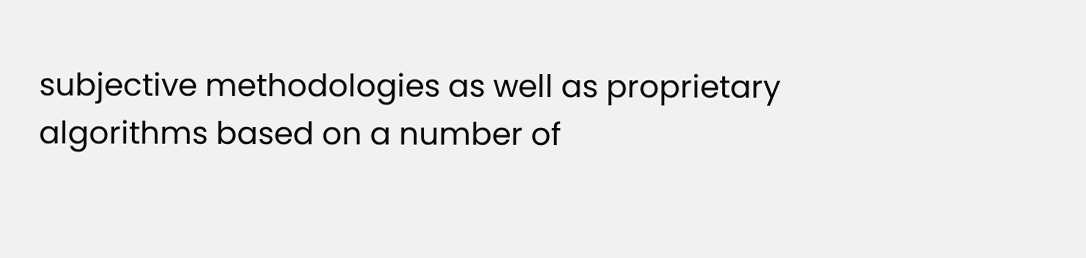subjective methodologies as well as proprietary algorithms based on a number of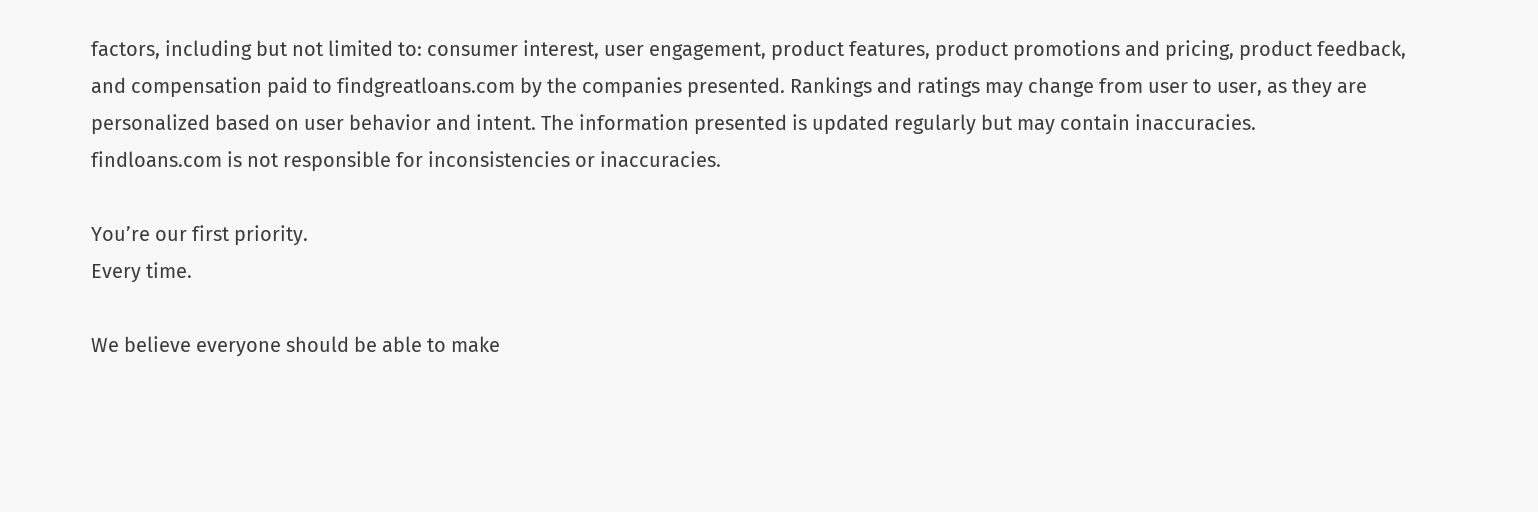factors, including but not limited to: consumer interest, user engagement, product features, product promotions and pricing, product feedback, and compensation paid to findgreatloans.com by the companies presented. Rankings and ratings may change from user to user, as they are personalized based on user behavior and intent. The information presented is updated regularly but may contain inaccuracies.
findloans.com is not responsible for inconsistencies or inaccuracies.

You’re our first priority.
Every time.

We believe everyone should be able to make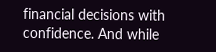financial decisions with confidence. And while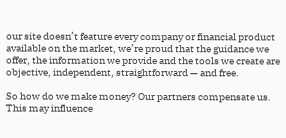our site doesn’t feature every company or financial product available on the market, we’re proud that the guidance we offer, the information we provide and the tools we create are objective, independent, straightforward — and free.

So how do we make money? Our partners compensate us. This may influence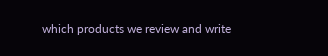which products we review and write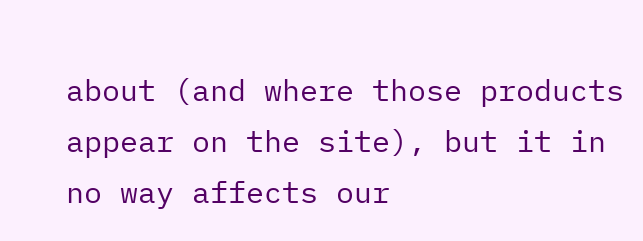about (and where those products appear on the site), but it in no way affects our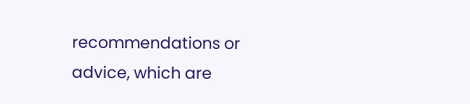recommendations or advice, which are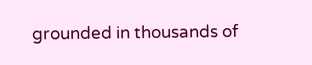grounded in thousands of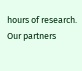hours of research. Our partners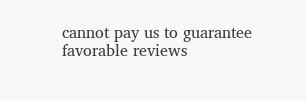cannot pay us to guarantee favorable reviews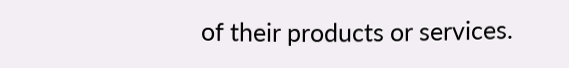of their products or services.